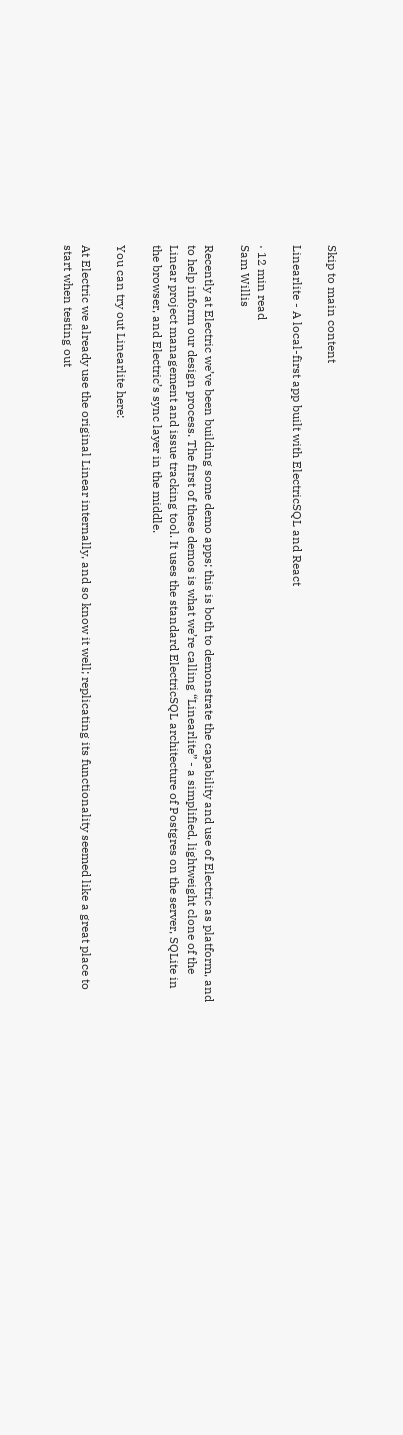Skip to main content

Linearlite - A local-first app built with ElectricSQL and React

· 12 min read
Sam Willis

Recently at Electric we’ve been building some demo apps; this is both to demonstrate the capability and use of Electric as platform, and to help inform our design process. The first of these demos is what we’re calling “Linearlite” - a simplified, lightweight clone of the Linear project management and issue tracking tool. It uses the standard ElectricSQL architecture of Postgres on the server, SQLite in the browser, and Electric’s sync layer in the middle.

You can try out Linearlite here:

At Electric we already use the original Linear internally, and so know it well; replicating its functionality seemed like a great place to start when testing out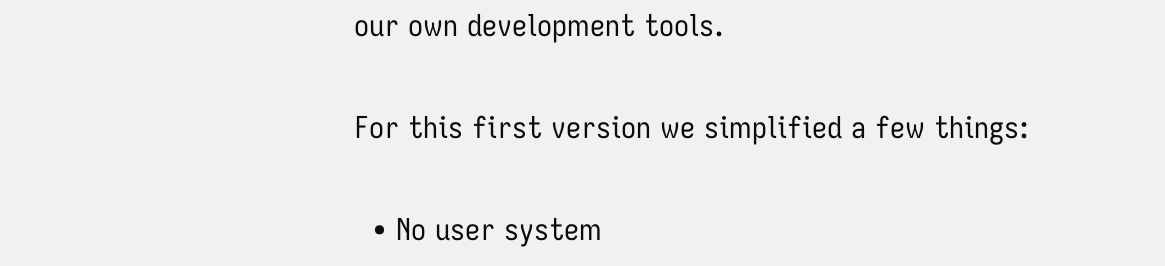our own development tools.

For this first version we simplified a few things:

  • No user system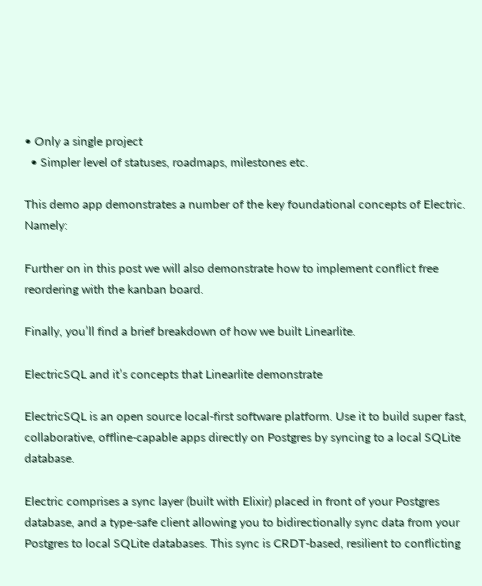• Only a single project
  • Simpler level of statuses, roadmaps, milestones etc.

This demo app demonstrates a number of the key foundational concepts of Electric. Namely:

Further on in this post we will also demonstrate how to implement conflict free reordering with the kanban board.

Finally, you’ll find a brief breakdown of how we built Linearlite.

ElectricSQL and it’s concepts that Linearlite demonstrate

ElectricSQL is an open source local-first software platform. Use it to build super fast, collaborative, offline-capable apps directly on Postgres by syncing to a local SQLite database.

Electric comprises a sync layer (built with Elixir) placed in front of your Postgres database, and a type-safe client allowing you to bidirectionally sync data from your Postgres to local SQLite databases. This sync is CRDT-based, resilient to conflicting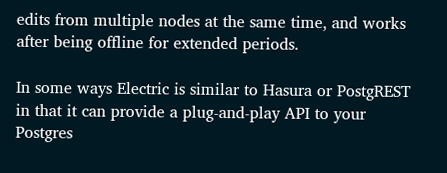edits from multiple nodes at the same time, and works after being offline for extended periods.

In some ways Electric is similar to Hasura or PostgREST in that it can provide a plug-and-play API to your Postgres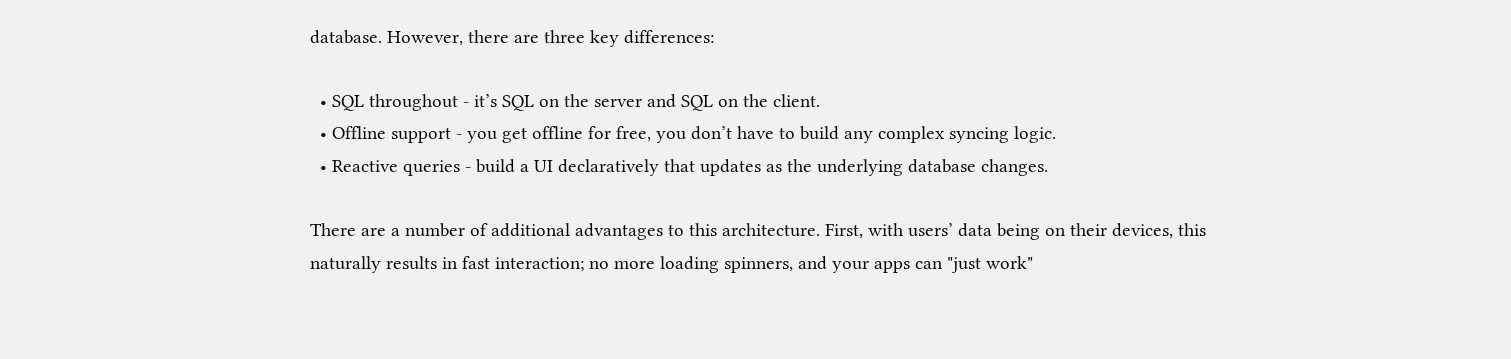database. However, there are three key differences:

  • SQL throughout - it’s SQL on the server and SQL on the client.
  • Offline support - you get offline for free, you don’t have to build any complex syncing logic.
  • Reactive queries - build a UI declaratively that updates as the underlying database changes.

There are a number of additional advantages to this architecture. First, with users’ data being on their devices, this naturally results in fast interaction; no more loading spinners, and your apps can "just work"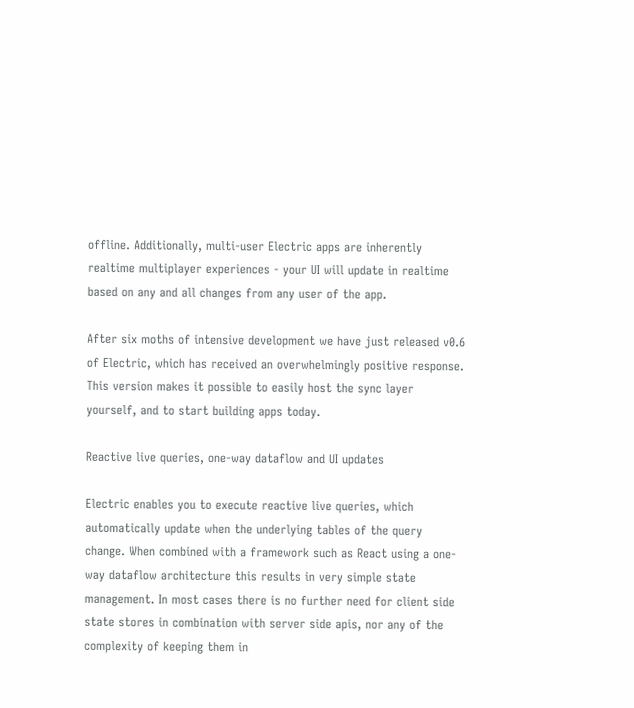offline. Additionally, multi-user Electric apps are inherently realtime multiplayer experiences - your UI will update in realtime based on any and all changes from any user of the app.

After six moths of intensive development we have just released v0.6 of Electric, which has received an overwhelmingly positive response. This version makes it possible to easily host the sync layer yourself, and to start building apps today.

Reactive live queries, one-way dataflow and UI updates

Electric enables you to execute reactive live queries, which automatically update when the underlying tables of the query change. When combined with a framework such as React using a one-way dataflow architecture this results in very simple state management. In most cases there is no further need for client side state stores in combination with server side apis, nor any of the complexity of keeping them in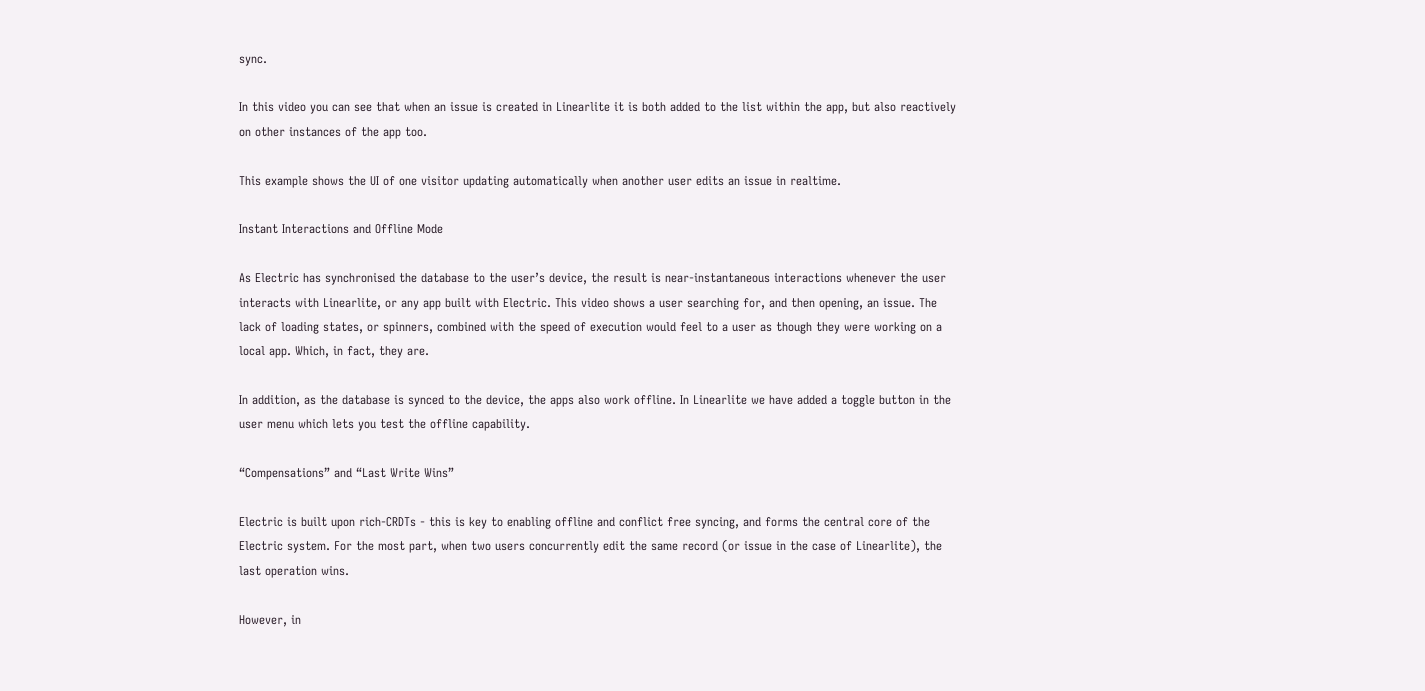sync.

In this video you can see that when an issue is created in Linearlite it is both added to the list within the app, but also reactively on other instances of the app too.

This example shows the UI of one visitor updating automatically when another user edits an issue in realtime.

Instant Interactions and Offline Mode

As Electric has synchronised the database to the user’s device, the result is near-instantaneous interactions whenever the user interacts with Linearlite, or any app built with Electric. This video shows a user searching for, and then opening, an issue. The lack of loading states, or spinners, combined with the speed of execution would feel to a user as though they were working on a local app. Which, in fact, they are.

In addition, as the database is synced to the device, the apps also work offline. In Linearlite we have added a toggle button in the user menu which lets you test the offline capability.

“Compensations” and “Last Write Wins”

Electric is built upon rich-CRDTs - this is key to enabling offline and conflict free syncing, and forms the central core of the Electric system. For the most part, when two users concurrently edit the same record (or issue in the case of Linearlite), the last operation wins.

However, in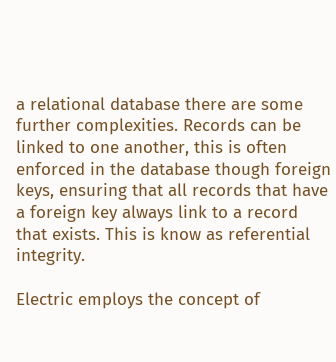a relational database there are some further complexities. Records can be linked to one another, this is often enforced in the database though foreign keys, ensuring that all records that have a foreign key always link to a record that exists. This is know as referential integrity.

Electric employs the concept of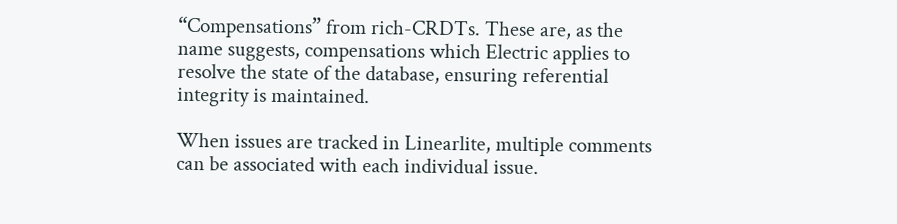“Compensations” from rich-CRDTs. These are, as the name suggests, compensations which Electric applies to resolve the state of the database, ensuring referential integrity is maintained.

When issues are tracked in Linearlite, multiple comments can be associated with each individual issue.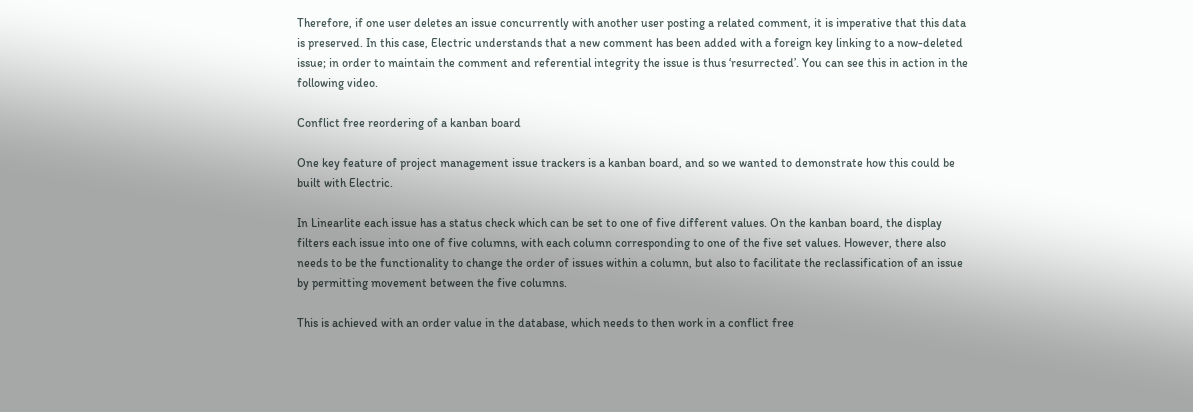Therefore, if one user deletes an issue concurrently with another user posting a related comment, it is imperative that this data is preserved. In this case, Electric understands that a new comment has been added with a foreign key linking to a now-deleted issue; in order to maintain the comment and referential integrity the issue is thus ‘resurrected’. You can see this in action in the following video.

Conflict free reordering of a kanban board

One key feature of project management issue trackers is a kanban board, and so we wanted to demonstrate how this could be built with Electric.

In Linearlite each issue has a status check which can be set to one of five different values. On the kanban board, the display filters each issue into one of five columns, with each column corresponding to one of the five set values. However, there also needs to be the functionality to change the order of issues within a column, but also to facilitate the reclassification of an issue by permitting movement between the five columns.

This is achieved with an order value in the database, which needs to then work in a conflict free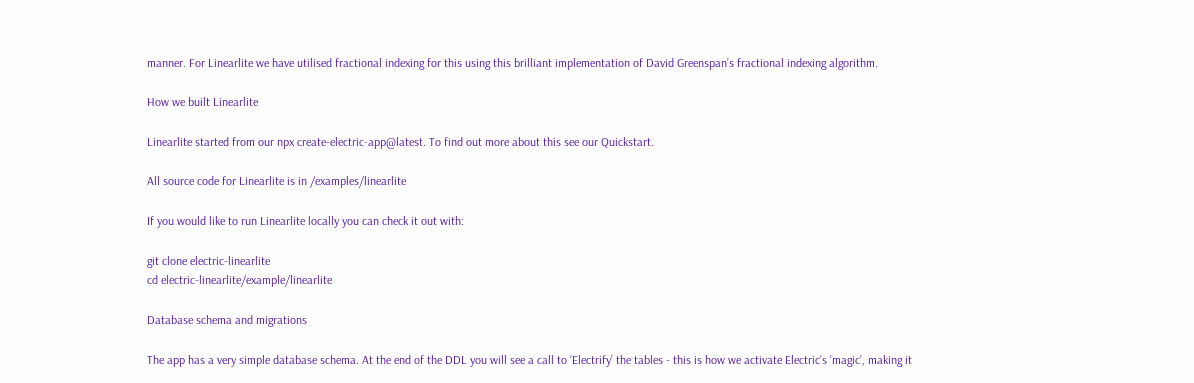manner. For Linearlite we have utilised fractional indexing for this using this brilliant implementation of David Greenspan’s fractional indexing algorithm.

How we built Linearlite

Linearlite started from our npx create-electric-app@latest. To find out more about this see our Quickstart.

All source code for Linearlite is in /examples/linearlite

If you would like to run Linearlite locally you can check it out with:

git clone electric-linearlite
cd electric-linearlite/example/linearlite

Database schema and migrations

The app has a very simple database schema. At the end of the DDL you will see a call to ‘Electrify’ the tables - this is how we activate Electric’s ‘magic’, making it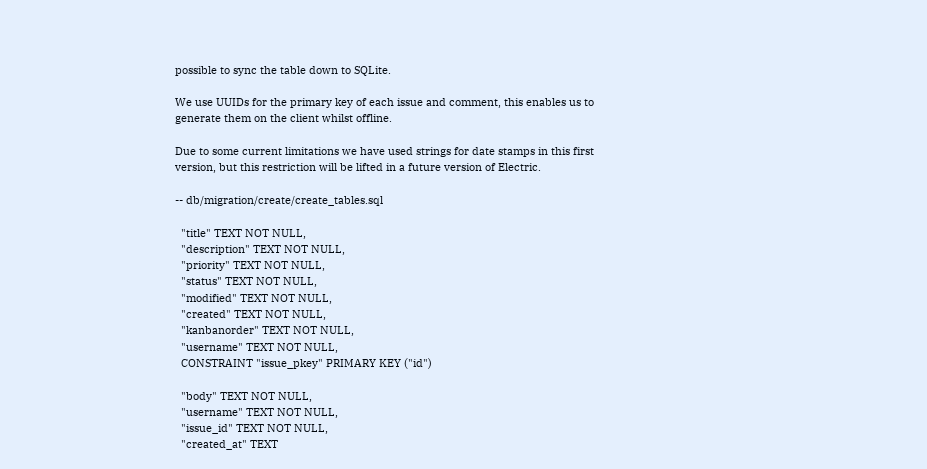possible to sync the table down to SQLite.

We use UUIDs for the primary key of each issue and comment, this enables us to generate them on the client whilst offline.

Due to some current limitations we have used strings for date stamps in this first version, but this restriction will be lifted in a future version of Electric.

-- db/migration/create/create_tables.sql

  "title" TEXT NOT NULL,
  "description" TEXT NOT NULL,
  "priority" TEXT NOT NULL,
  "status" TEXT NOT NULL,
  "modified" TEXT NOT NULL,
  "created" TEXT NOT NULL,
  "kanbanorder" TEXT NOT NULL,
  "username" TEXT NOT NULL,
  CONSTRAINT "issue_pkey" PRIMARY KEY ("id")

  "body" TEXT NOT NULL,
  "username" TEXT NOT NULL,
  "issue_id" TEXT NOT NULL,
  "created_at" TEXT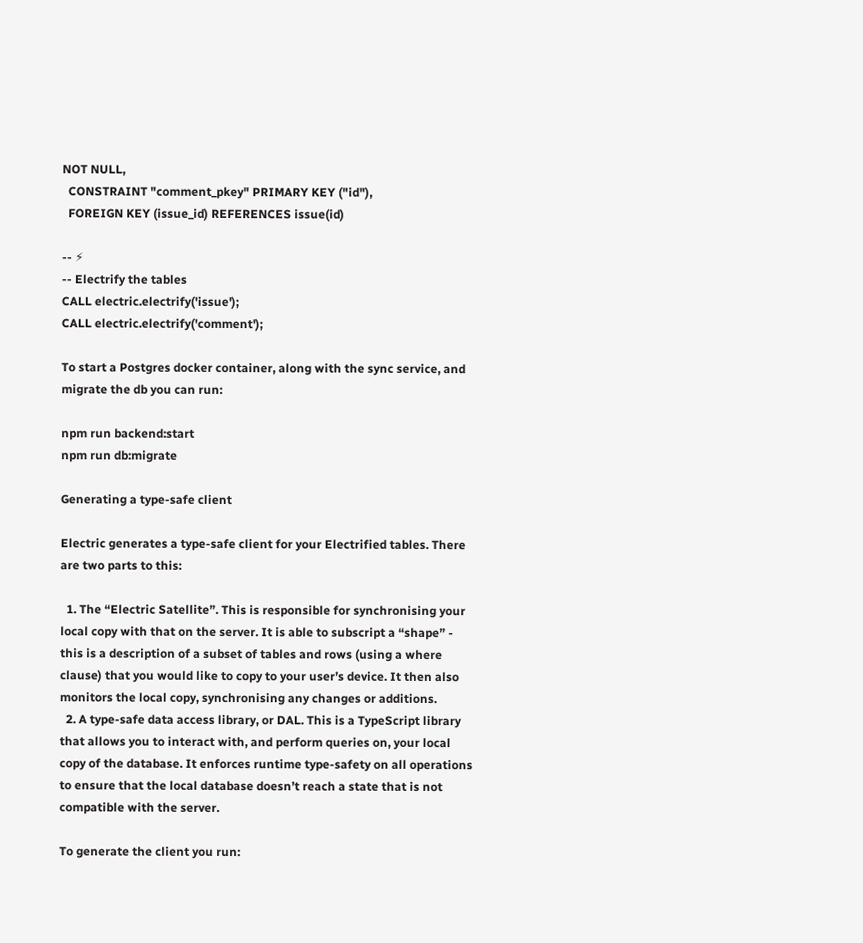NOT NULL,
  CONSTRAINT "comment_pkey" PRIMARY KEY ("id"),
  FOREIGN KEY (issue_id) REFERENCES issue(id)

-- ⚡
-- Electrify the tables
CALL electric.electrify('issue');
CALL electric.electrify('comment');

To start a Postgres docker container, along with the sync service, and migrate the db you can run:

npm run backend:start
npm run db:migrate

Generating a type-safe client

Electric generates a type-safe client for your Electrified tables. There are two parts to this:

  1. The “Electric Satellite”. This is responsible for synchronising your local copy with that on the server. It is able to subscript a “shape” - this is a description of a subset of tables and rows (using a where clause) that you would like to copy to your user’s device. It then also monitors the local copy, synchronising any changes or additions.
  2. A type-safe data access library, or DAL. This is a TypeScript library that allows you to interact with, and perform queries on, your local copy of the database. It enforces runtime type-safety on all operations to ensure that the local database doesn’t reach a state that is not compatible with the server.

To generate the client you run: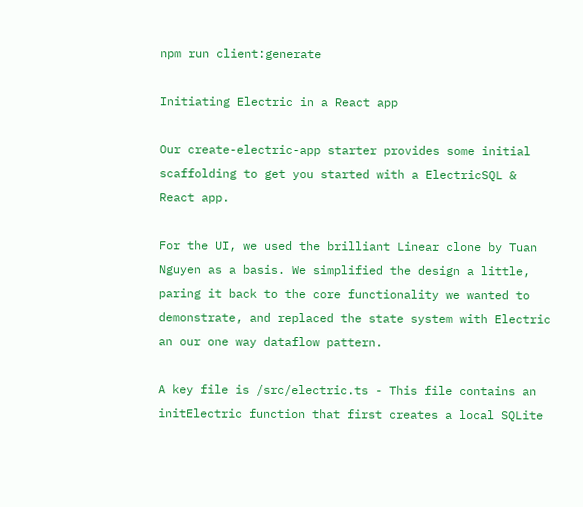npm run client:generate

Initiating Electric in a React app

Our create-electric-app starter provides some initial scaffolding to get you started with a ElectricSQL & React app.

For the UI, we used the brilliant Linear clone by Tuan Nguyen as a basis. We simplified the design a little, paring it back to the core functionality we wanted to demonstrate, and replaced the state system with Electric an our one way dataflow pattern.

A key file is /src/electric.ts - This file contains an initElectric function that first creates a local SQLite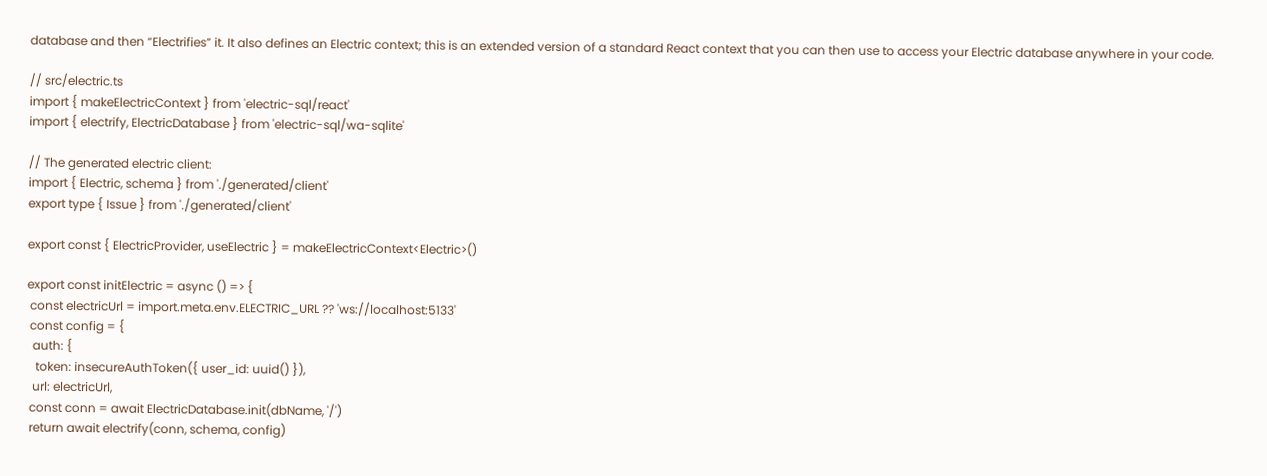database and then “Electrifies” it. It also defines an Electric context; this is an extended version of a standard React context that you can then use to access your Electric database anywhere in your code.

// src/electric.ts
import { makeElectricContext } from 'electric-sql/react'
import { electrify, ElectricDatabase } from 'electric-sql/wa-sqlite'

// The generated electric client:
import { Electric, schema } from './generated/client'
export type { Issue } from './generated/client'

export const { ElectricProvider, useElectric } = makeElectricContext<Electric>()

export const initElectric = async () => {
 const electricUrl = import.meta.env.ELECTRIC_URL ?? 'ws://localhost:5133'
 const config = {
  auth: {
   token: insecureAuthToken({ user_id: uuid() }),
  url: electricUrl,
 const conn = await ElectricDatabase.init(dbName, '/')
 return await electrify(conn, schema, config)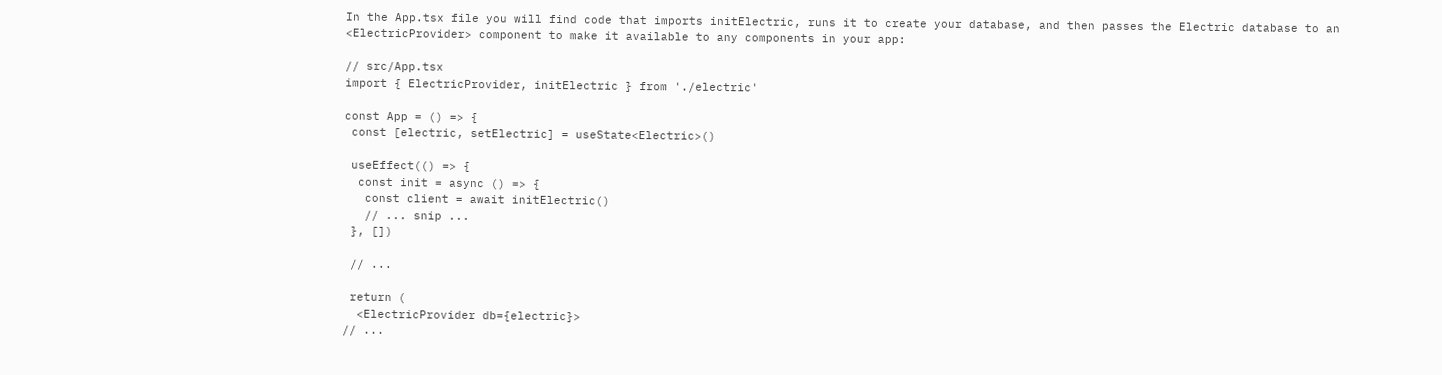In the App.tsx file you will find code that imports initElectric, runs it to create your database, and then passes the Electric database to an <ElectricProvider> component to make it available to any components in your app:

// src/App.tsx
import { ElectricProvider, initElectric } from './electric'

const App = () => {
 const [electric, setElectric] = useState<Electric>()

 useEffect(() => {
  const init = async () => {
   const client = await initElectric()
   // ... snip ...
 }, [])

 // ...

 return (
  <ElectricProvider db={electric}>
// ...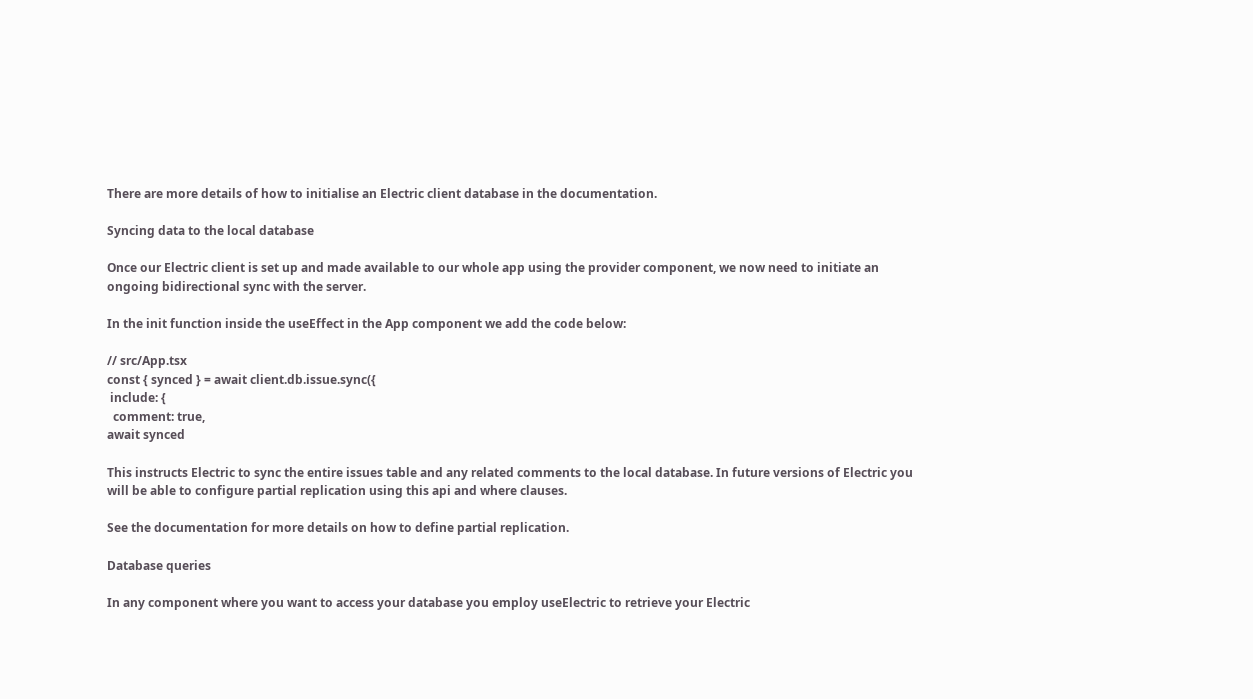There are more details of how to initialise an Electric client database in the documentation.

Syncing data to the local database

Once our Electric client is set up and made available to our whole app using the provider component, we now need to initiate an ongoing bidirectional sync with the server.

In the init function inside the useEffect in the App component we add the code below:

// src/App.tsx
const { synced } = await client.db.issue.sync({
 include: {
  comment: true,
await synced

This instructs Electric to sync the entire issues table and any related comments to the local database. In future versions of Electric you will be able to configure partial replication using this api and where clauses.

See the documentation for more details on how to define partial replication.

Database queries

In any component where you want to access your database you employ useElectric to retrieve your Electric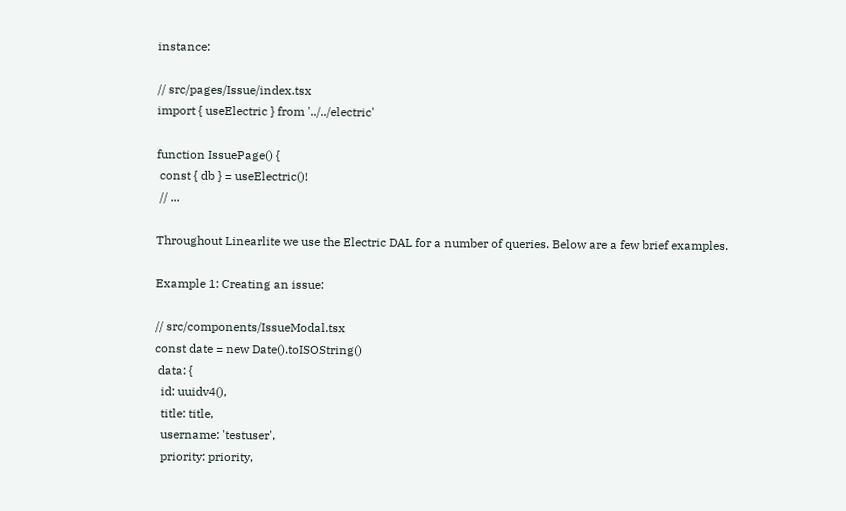instance:

// src/pages/Issue/index.tsx
import { useElectric } from '../../electric'

function IssuePage() {
 const { db } = useElectric()!
 // ...

Throughout Linearlite we use the Electric DAL for a number of queries. Below are a few brief examples.

Example 1: Creating an issue:

// src/components/IssueModal.tsx
const date = new Date().toISOString()
 data: {
  id: uuidv4(),
  title: title,
  username: 'testuser',
  priority: priority,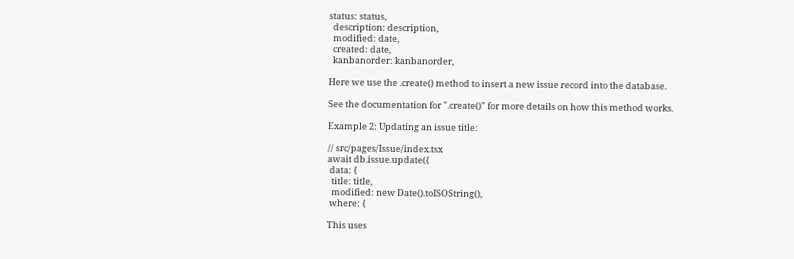status: status,
  description: description,
  modified: date,
  created: date,
  kanbanorder: kanbanorder,

Here we use the .create() method to insert a new issue record into the database.

See the documentation for ".create()" for more details on how this method works.

Example 2: Updating an issue title:

// src/pages/Issue/index.tsx
await db.issue.update({
 data: {
  title: title,
  modified: new Date().toISOString(),
 where: {

This uses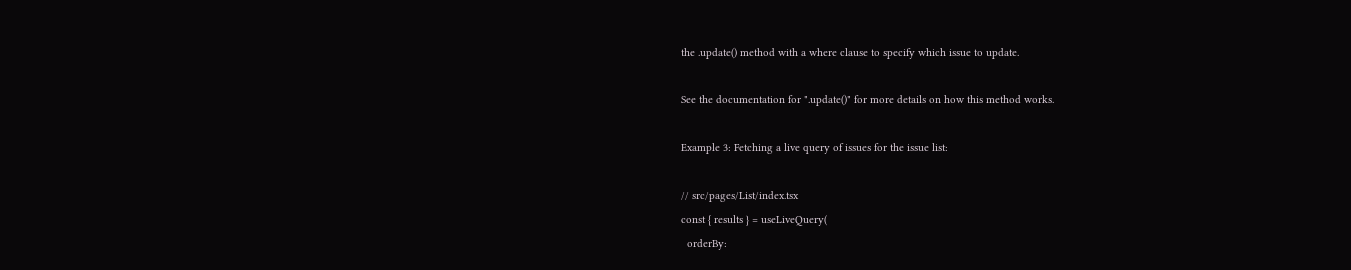the .update() method with a where clause to specify which issue to update.

See the documentation for ".update()" for more details on how this method works.

Example 3: Fetching a live query of issues for the issue list:

// src/pages/List/index.tsx
const { results } = useLiveQuery(
  orderBy: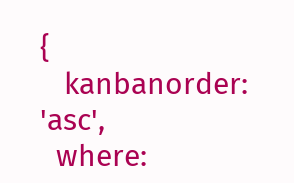{
   kanbanorder: 'asc',
  where: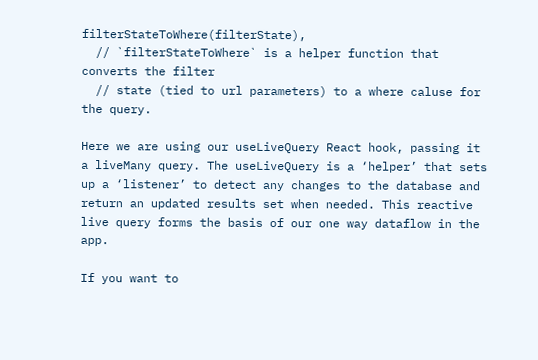filterStateToWhere(filterState),
  // `filterStateToWhere` is a helper function that converts the filter
  // state (tied to url parameters) to a where caluse for the query.

Here we are using our useLiveQuery React hook, passing it a liveMany query. The useLiveQuery is a ‘helper’ that sets up a ‘listener’ to detect any changes to the database and return an updated results set when needed. This reactive live query forms the basis of our one way dataflow in the app.

If you want to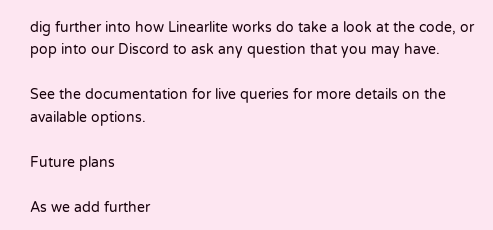dig further into how Linearlite works do take a look at the code, or pop into our Discord to ask any question that you may have.

See the documentation for live queries for more details on the available options.

Future plans

As we add further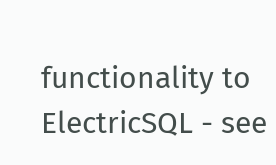functionality to ElectricSQL - see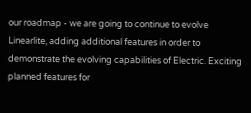our roadmap - we are going to continue to evolve Linearlite, adding additional features in order to demonstrate the evolving capabilities of Electric. Exciting planned features for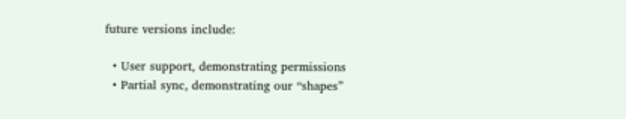future versions include:

  • User support, demonstrating permissions
  • Partial sync, demonstrating our “shapes”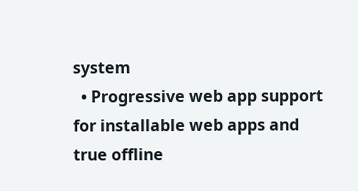system
  • Progressive web app support for installable web apps and true offline